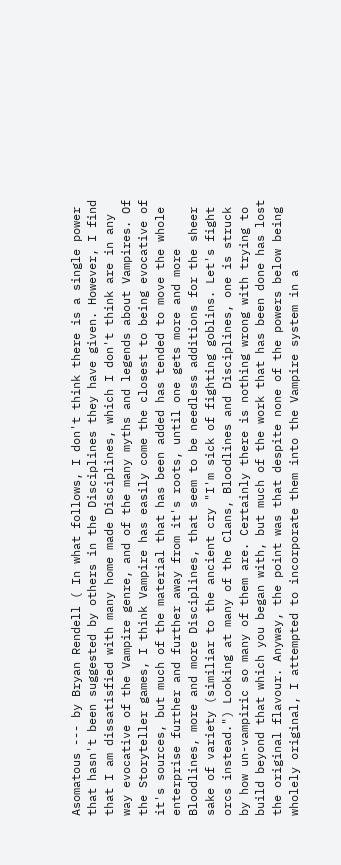Asomatous --- by Bryan Rendell ( In what follows, I don't think there is a single power that hasn't been suggested by others in the Disciplines they have given. However, I find that I am dissatisfied with many home made Disciplines, which I don't think are in any way evocative of the Vampire genre, and of the many myths and legends about Vampires. Of the Storyteller games, I think Vampire has easily come the closest to being evocative of it's sources, but much of the material that has been added has tended to move the whole enterprise further and further away from it's roots, until one gets more and more Bloodlines, more and more Disciplines, that seem to be needless additions for the sheer sake of variety (similiar to the ancient cry "I'm sick of fighting goblins. Let's fight orcs instead.") Looking at many of the Clans, Bloodlines and Disciplines, one is struck by how un-vampiric so many of them are. Certainly there is nothing wrong with trying to build beyond that which you began with, but much of the work that has been done has lost the original flavour. Anyway, the point was that despite none of the powers below being wholely original, I attempted to incorporate them into the Vampire system in a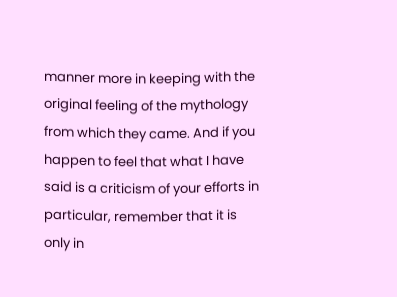manner more in keeping with the original feeling of the mythology from which they came. And if you happen to feel that what I have said is a criticism of your efforts in particular, remember that it is only in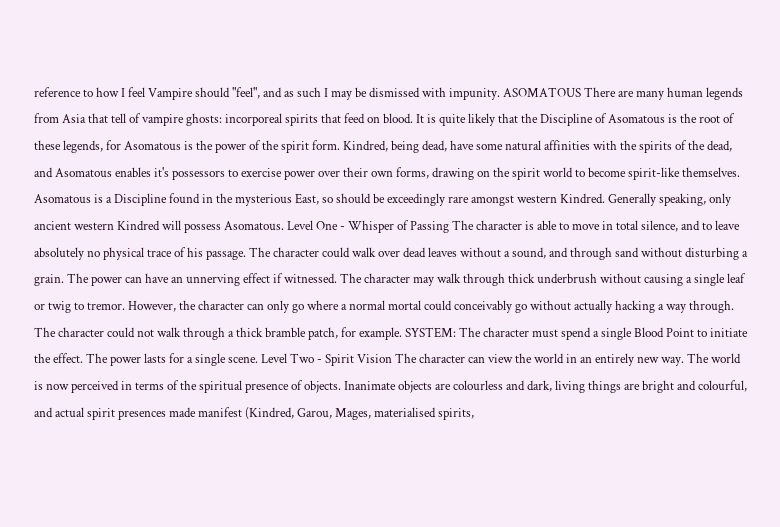reference to how I feel Vampire should "feel", and as such I may be dismissed with impunity. ASOMATOUS There are many human legends from Asia that tell of vampire ghosts: incorporeal spirits that feed on blood. It is quite likely that the Discipline of Asomatous is the root of these legends, for Asomatous is the power of the spirit form. Kindred, being dead, have some natural affinities with the spirits of the dead, and Asomatous enables it's possessors to exercise power over their own forms, drawing on the spirit world to become spirit-like themselves. Asomatous is a Discipline found in the mysterious East, so should be exceedingly rare amongst western Kindred. Generally speaking, only ancient western Kindred will possess Asomatous. Level One - Whisper of Passing The character is able to move in total silence, and to leave absolutely no physical trace of his passage. The character could walk over dead leaves without a sound, and through sand without disturbing a grain. The power can have an unnerving effect if witnessed. The character may walk through thick underbrush without causing a single leaf or twig to tremor. However, the character can only go where a normal mortal could conceivably go without actually hacking a way through. The character could not walk through a thick bramble patch, for example. SYSTEM: The character must spend a single Blood Point to initiate the effect. The power lasts for a single scene. Level Two - Spirit Vision The character can view the world in an entirely new way. The world is now perceived in terms of the spiritual presence of objects. Inanimate objects are colourless and dark, living things are bright and colourful, and actual spirit presences made manifest (Kindred, Garou, Mages, materialised spirits,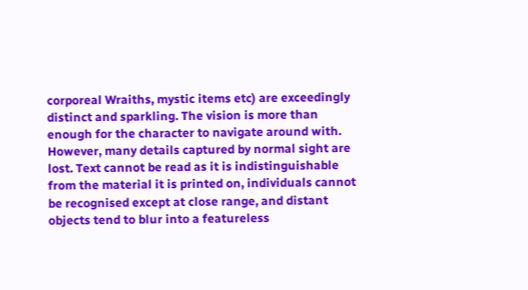corporeal Wraiths, mystic items etc) are exceedingly distinct and sparkling. The vision is more than enough for the character to navigate around with. However, many details captured by normal sight are lost. Text cannot be read as it is indistinguishable from the material it is printed on, individuals cannot be recognised except at close range, and distant objects tend to blur into a featureless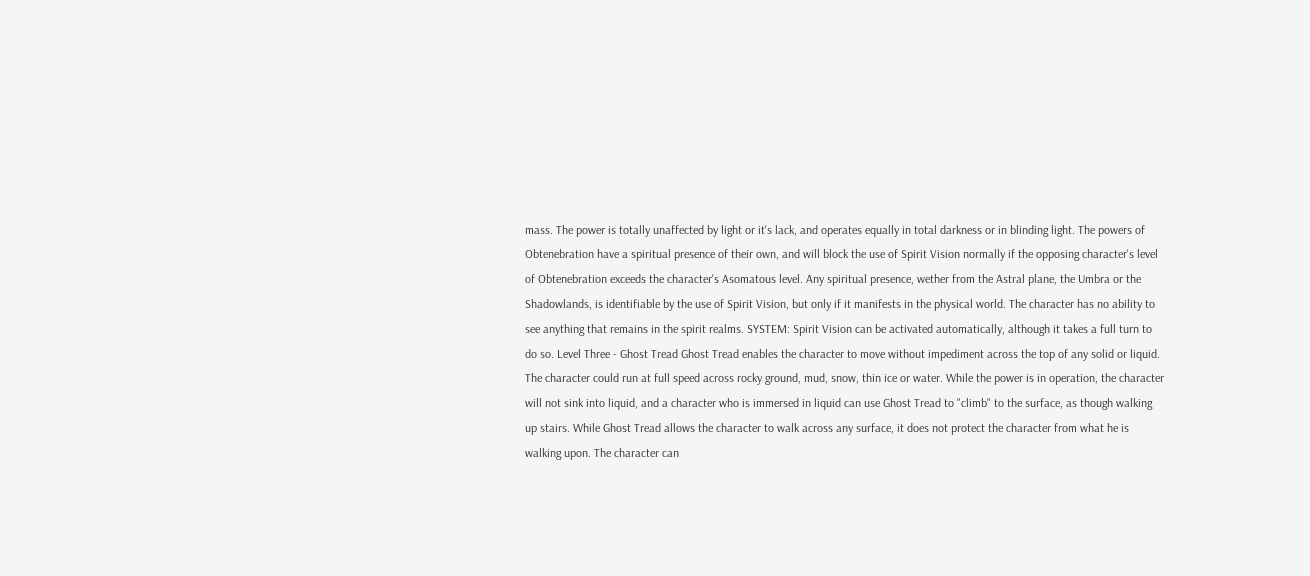mass. The power is totally unaffected by light or it's lack, and operates equally in total darkness or in blinding light. The powers of Obtenebration have a spiritual presence of their own, and will block the use of Spirit Vision normally if the opposing character's level of Obtenebration exceeds the character's Asomatous level. Any spiritual presence, wether from the Astral plane, the Umbra or the Shadowlands, is identifiable by the use of Spirit Vision, but only if it manifests in the physical world. The character has no ability to see anything that remains in the spirit realms. SYSTEM: Spirit Vision can be activated automatically, although it takes a full turn to do so. Level Three - Ghost Tread Ghost Tread enables the character to move without impediment across the top of any solid or liquid. The character could run at full speed across rocky ground, mud, snow, thin ice or water. While the power is in operation, the character will not sink into liquid, and a character who is immersed in liquid can use Ghost Tread to "climb" to the surface, as though walking up stairs. While Ghost Tread allows the character to walk across any surface, it does not protect the character from what he is walking upon. The character can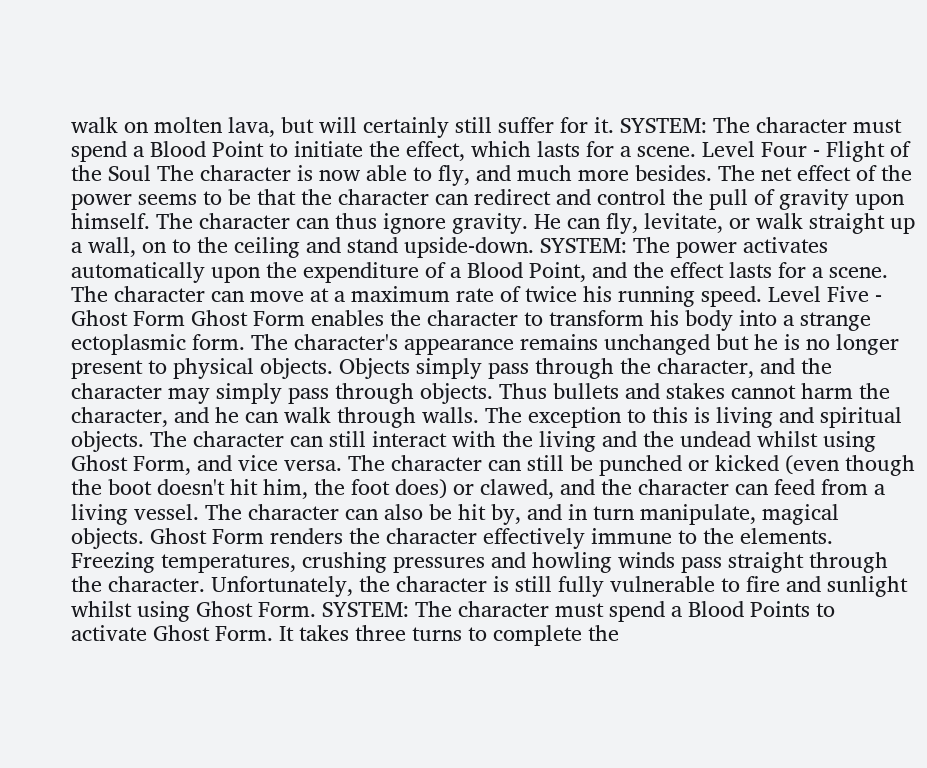walk on molten lava, but will certainly still suffer for it. SYSTEM: The character must spend a Blood Point to initiate the effect, which lasts for a scene. Level Four - Flight of the Soul The character is now able to fly, and much more besides. The net effect of the power seems to be that the character can redirect and control the pull of gravity upon himself. The character can thus ignore gravity. He can fly, levitate, or walk straight up a wall, on to the ceiling and stand upside-down. SYSTEM: The power activates automatically upon the expenditure of a Blood Point, and the effect lasts for a scene. The character can move at a maximum rate of twice his running speed. Level Five - Ghost Form Ghost Form enables the character to transform his body into a strange ectoplasmic form. The character's appearance remains unchanged but he is no longer present to physical objects. Objects simply pass through the character, and the character may simply pass through objects. Thus bullets and stakes cannot harm the character, and he can walk through walls. The exception to this is living and spiritual objects. The character can still interact with the living and the undead whilst using Ghost Form, and vice versa. The character can still be punched or kicked (even though the boot doesn't hit him, the foot does) or clawed, and the character can feed from a living vessel. The character can also be hit by, and in turn manipulate, magical objects. Ghost Form renders the character effectively immune to the elements. Freezing temperatures, crushing pressures and howling winds pass straight through the character. Unfortunately, the character is still fully vulnerable to fire and sunlight whilst using Ghost Form. SYSTEM: The character must spend a Blood Points to activate Ghost Form. It takes three turns to complete the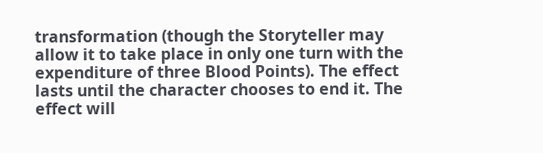transformation (though the Storyteller may allow it to take place in only one turn with the expenditure of three Blood Points). The effect lasts until the character chooses to end it. The effect will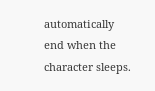automatically end when the character sleeps.